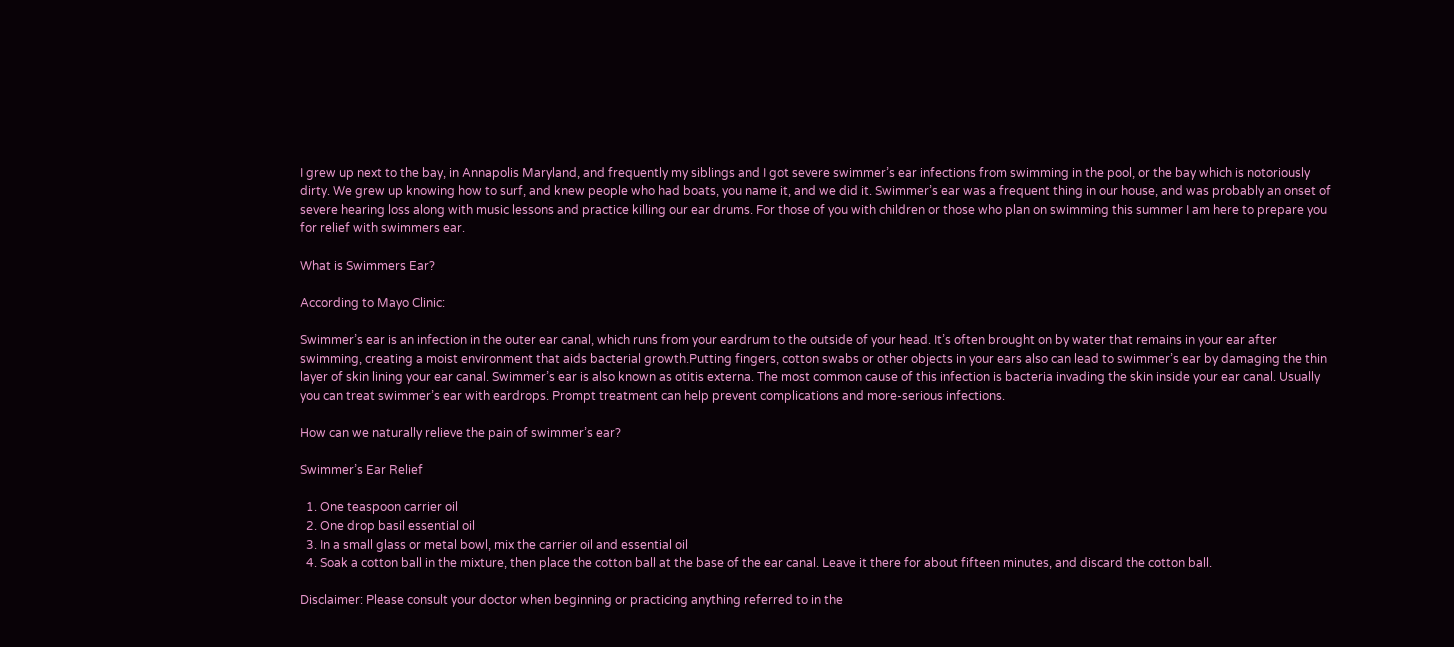I grew up next to the bay, in Annapolis Maryland, and frequently my siblings and I got severe swimmer’s ear infections from swimming in the pool, or the bay which is notoriously dirty. We grew up knowing how to surf, and knew people who had boats, you name it, and we did it. Swimmer’s ear was a frequent thing in our house, and was probably an onset of severe hearing loss along with music lessons and practice killing our ear drums. For those of you with children or those who plan on swimming this summer I am here to prepare you for relief with swimmers ear.

What is Swimmers Ear?

According to Mayo Clinic:

Swimmer’s ear is an infection in the outer ear canal, which runs from your eardrum to the outside of your head. It’s often brought on by water that remains in your ear after swimming, creating a moist environment that aids bacterial growth.Putting fingers, cotton swabs or other objects in your ears also can lead to swimmer’s ear by damaging the thin layer of skin lining your ear canal. Swimmer’s ear is also known as otitis externa. The most common cause of this infection is bacteria invading the skin inside your ear canal. Usually you can treat swimmer’s ear with eardrops. Prompt treatment can help prevent complications and more-serious infections.

How can we naturally relieve the pain of swimmer’s ear?

Swimmer’s Ear Relief

  1. One teaspoon carrier oil
  2. One drop basil essential oil
  3. In a small glass or metal bowl, mix the carrier oil and essential oil
  4. Soak a cotton ball in the mixture, then place the cotton ball at the base of the ear canal. Leave it there for about fifteen minutes, and discard the cotton ball.

Disclaimer: Please consult your doctor when beginning or practicing anything referred to in the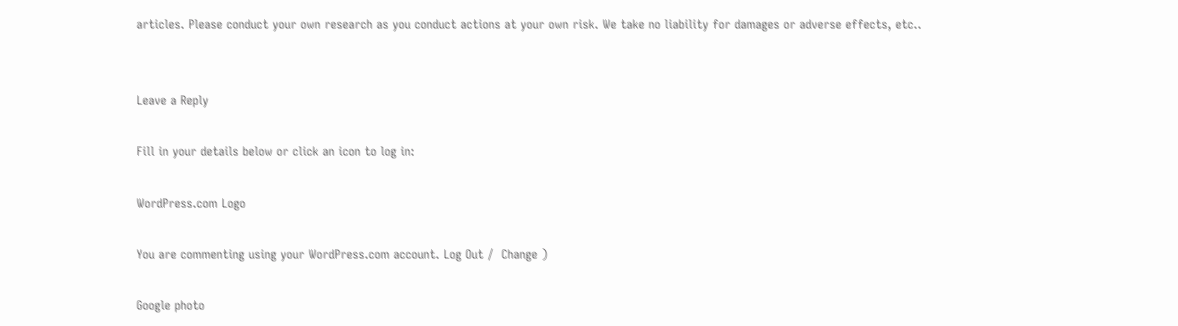articles. Please conduct your own research as you conduct actions at your own risk. We take no liability for damages or adverse effects, etc..


Leave a Reply

Fill in your details below or click an icon to log in:

WordPress.com Logo

You are commenting using your WordPress.com account. Log Out /  Change )

Google photo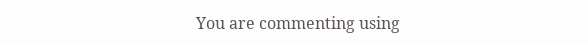You are commenting using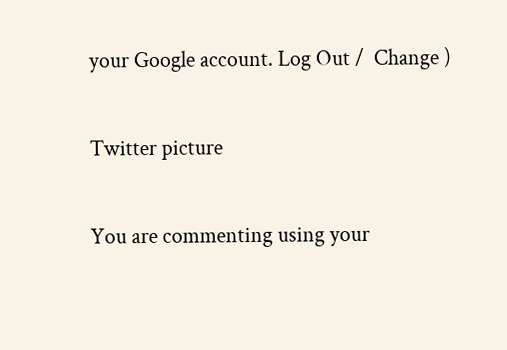your Google account. Log Out /  Change )

Twitter picture

You are commenting using your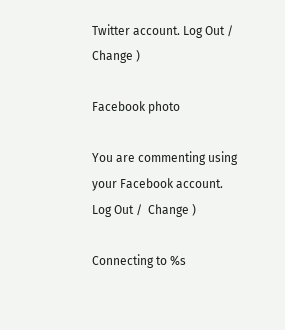Twitter account. Log Out /  Change )

Facebook photo

You are commenting using your Facebook account. Log Out /  Change )

Connecting to %s